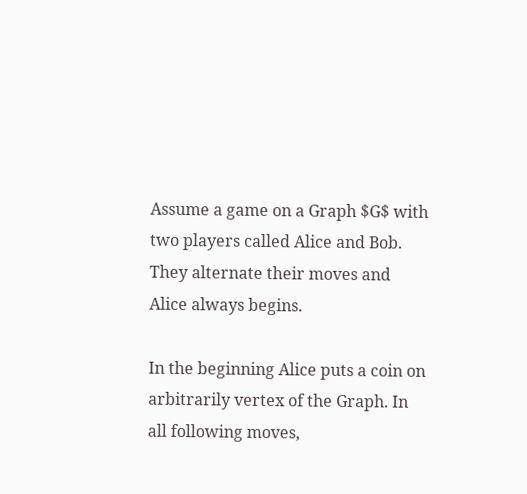Assume a game on a Graph $G$ with two players called Alice and Bob. They alternate their moves and Alice always begins.

In the beginning Alice puts a coin on arbitrarily vertex of the Graph. In all following moves,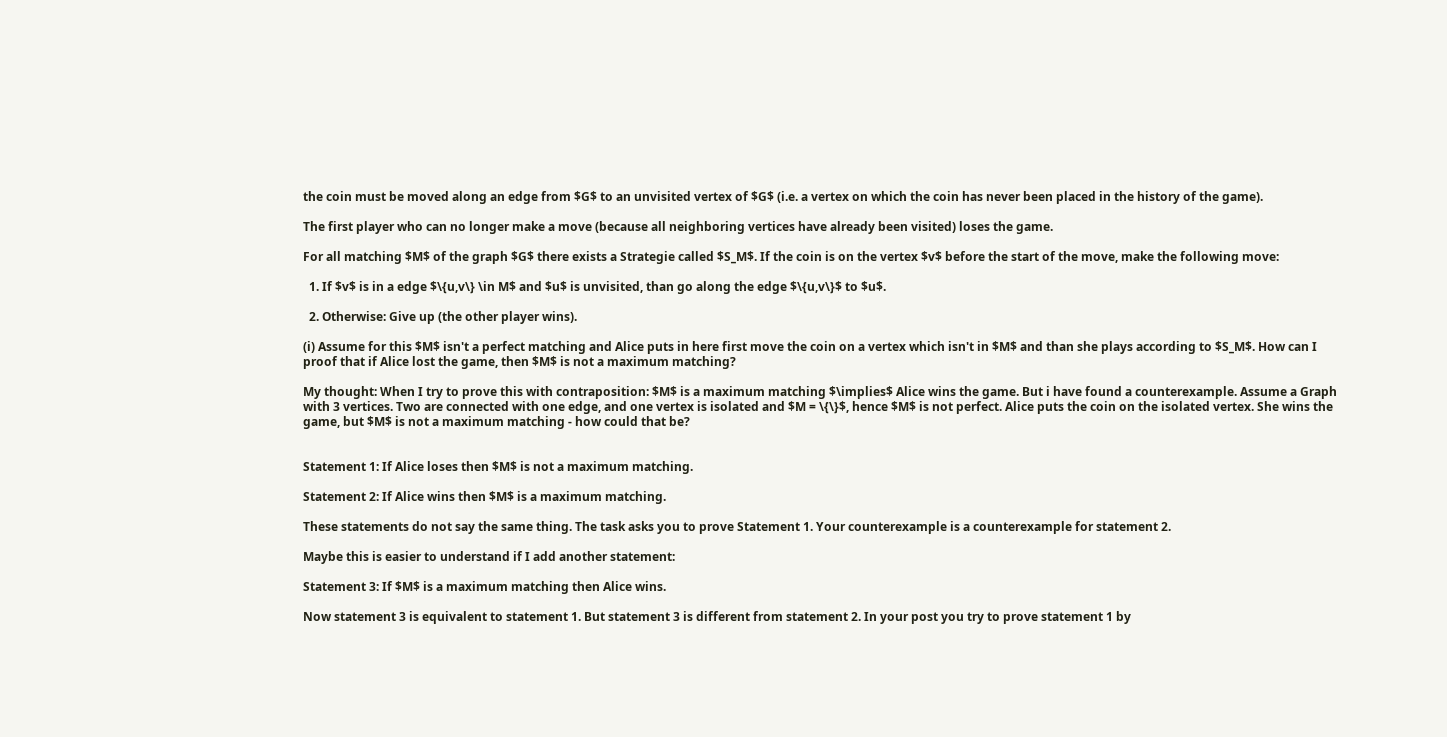the coin must be moved along an edge from $G$ to an unvisited vertex of $G$ (i.e. a vertex on which the coin has never been placed in the history of the game).

The first player who can no longer make a move (because all neighboring vertices have already been visited) loses the game.

For all matching $M$ of the graph $G$ there exists a Strategie called $S_M$. If the coin is on the vertex $v$ before the start of the move, make the following move:

  1. If $v$ is in a edge $\{u,v\} \in M$ and $u$ is unvisited, than go along the edge $\{u,v\}$ to $u$.

  2. Otherwise: Give up (the other player wins).

(i) Assume for this $M$ isn't a perfect matching and Alice puts in here first move the coin on a vertex which isn't in $M$ and than she plays according to $S_M$. How can I proof that if Alice lost the game, then $M$ is not a maximum matching?

My thought: When I try to prove this with contraposition: $M$ is a maximum matching $\implies$ Alice wins the game. But i have found a counterexample. Assume a Graph with 3 vertices. Two are connected with one edge, and one vertex is isolated and $M = \{\}$, hence $M$ is not perfect. Alice puts the coin on the isolated vertex. She wins the game, but $M$ is not a maximum matching - how could that be?


Statement 1: If Alice loses then $M$ is not a maximum matching.

Statement 2: If Alice wins then $M$ is a maximum matching.

These statements do not say the same thing. The task asks you to prove Statement 1. Your counterexample is a counterexample for statement 2.

Maybe this is easier to understand if I add another statement:

Statement 3: If $M$ is a maximum matching then Alice wins.

Now statement 3 is equivalent to statement 1. But statement 3 is different from statement 2. In your post you try to prove statement 1 by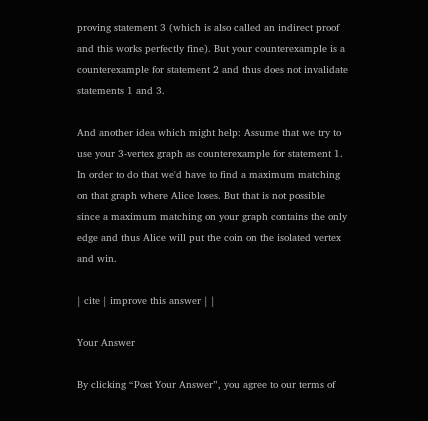proving statement 3 (which is also called an indirect proof and this works perfectly fine). But your counterexample is a counterexample for statement 2 and thus does not invalidate statements 1 and 3.

And another idea which might help: Assume that we try to use your 3-vertex graph as counterexample for statement 1. In order to do that we'd have to find a maximum matching on that graph where Alice loses. But that is not possible since a maximum matching on your graph contains the only edge and thus Alice will put the coin on the isolated vertex and win.

| cite | improve this answer | |

Your Answer

By clicking “Post Your Answer”, you agree to our terms of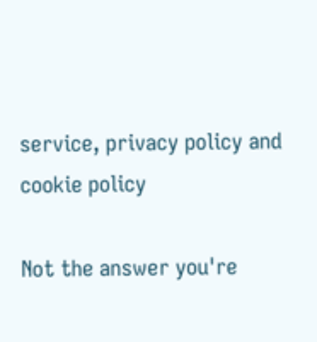service, privacy policy and cookie policy

Not the answer you're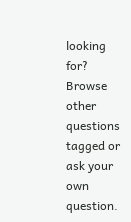looking for? Browse other questions tagged or ask your own question.